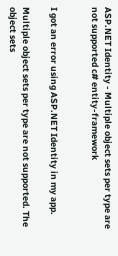ASP.NET Identity - Multiple object sets per type are not supported c# entity-framework


I got an error using ASP.NET Identity in my app.

Multiple object sets per type are not supported. The object sets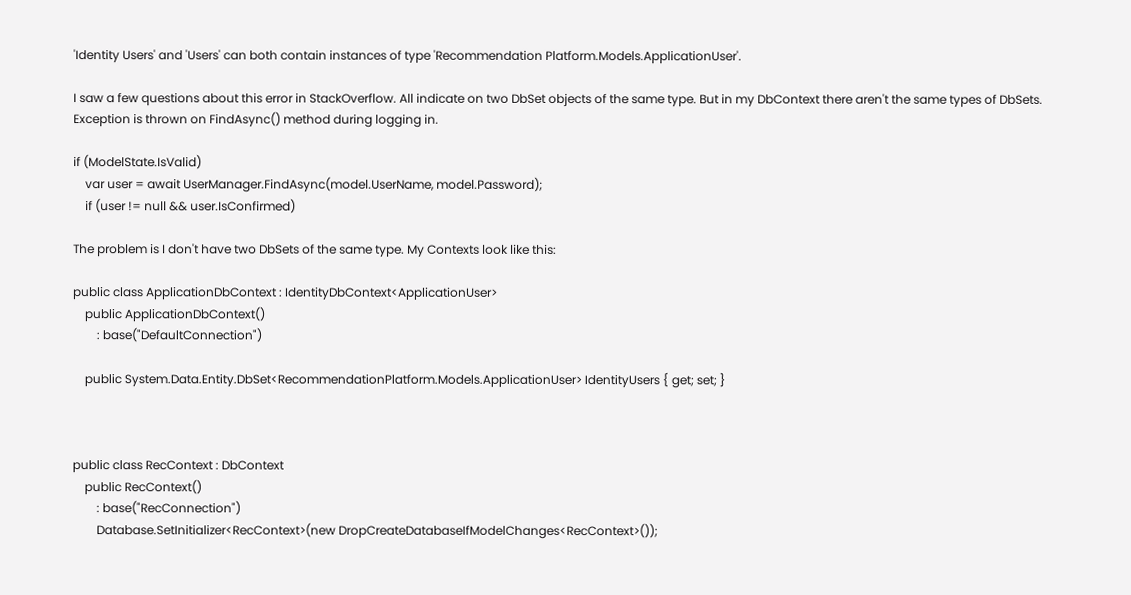'Identity Users' and 'Users' can both contain instances of type 'Recommendation Platform.Models.ApplicationUser'.

I saw a few questions about this error in StackOverflow. All indicate on two DbSet objects of the same type. But in my DbContext there aren't the same types of DbSets. Exception is thrown on FindAsync() method during logging in.

if (ModelState.IsValid)
    var user = await UserManager.FindAsync(model.UserName, model.Password);
    if (user != null && user.IsConfirmed)

The problem is I don't have two DbSets of the same type. My Contexts look like this:

public class ApplicationDbContext : IdentityDbContext<ApplicationUser>
    public ApplicationDbContext()
        : base("DefaultConnection")

    public System.Data.Entity.DbSet<RecommendationPlatform.Models.ApplicationUser> IdentityUsers { get; set; }



public class RecContext : DbContext
    public RecContext()
        : base("RecConnection")
        Database.SetInitializer<RecContext>(new DropCreateDatabaseIfModelChanges<RecContext>());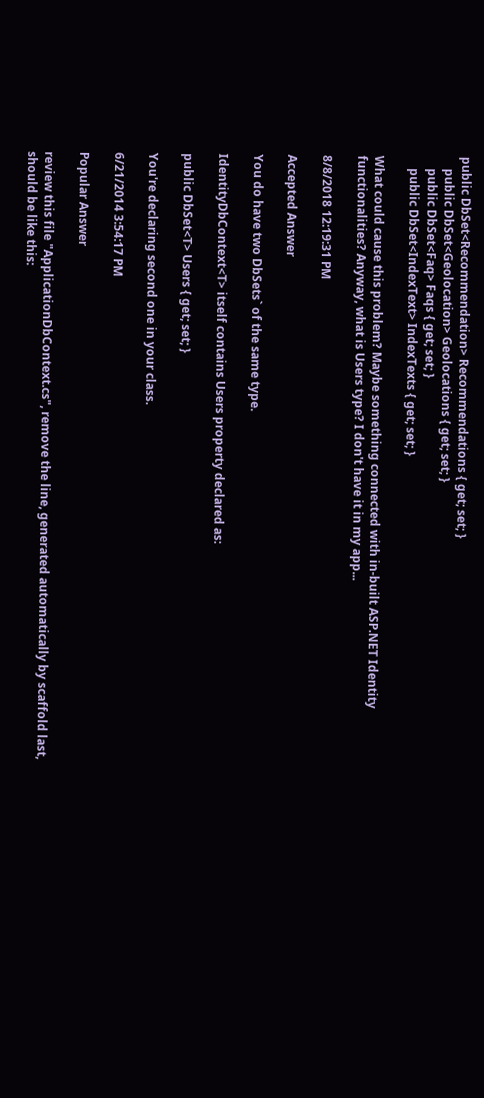public DbSet<Recommendation> Recommendations { get; set; }
    public DbSet<Geolocation> Geolocations { get; set; }
    public DbSet<Faq> Faqs { get; set; }
    public DbSet<IndexText> IndexTexts { get; set; }

What could cause this problem? Maybe something connected with in-built ASP.NET Identity functionalities? Anyway, what is Users type? I don't have it in my app...

8/8/2018 12:19:31 PM

Accepted Answer

You do have two DbSets` of the same type.

IdentityDbContext<T> itself contains Users property declared as:

public DbSet<T> Users { get; set; }

You're declaring second one in your class.

6/21/2014 3:54:17 PM

Popular Answer

review this file "ApplicationDbContext.cs", remove the line, generated automatically by scaffold last, should be like this: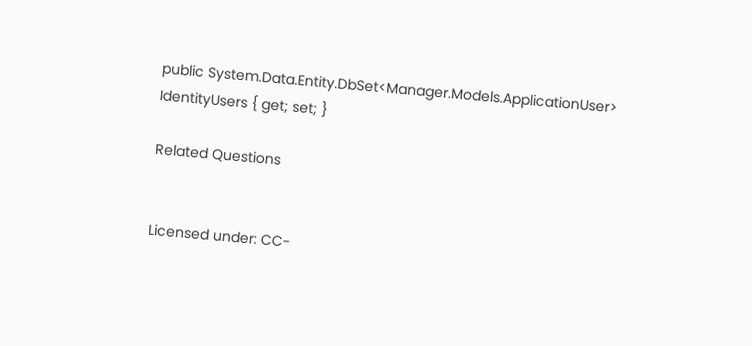public System.Data.Entity.DbSet<Manager.Models.ApplicationUser> IdentityUsers { get; set; }

Related Questions


Licensed under: CC-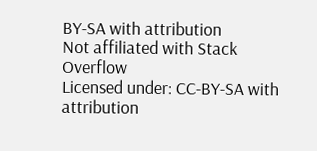BY-SA with attribution
Not affiliated with Stack Overflow
Licensed under: CC-BY-SA with attribution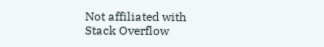Not affiliated with Stack Overflow